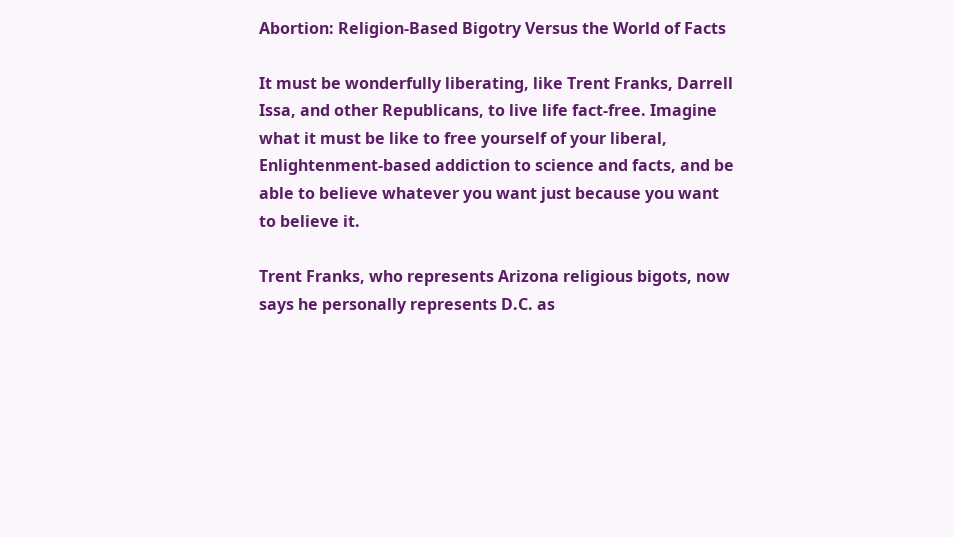Abortion: Religion-Based Bigotry Versus the World of Facts

It must be wonderfully liberating, like Trent Franks, Darrell Issa, and other Republicans, to live life fact-free. Imagine what it must be like to free yourself of your liberal, Enlightenment-based addiction to science and facts, and be able to believe whatever you want just because you want to believe it.

Trent Franks, who represents Arizona religious bigots, now says he personally represents D.C. as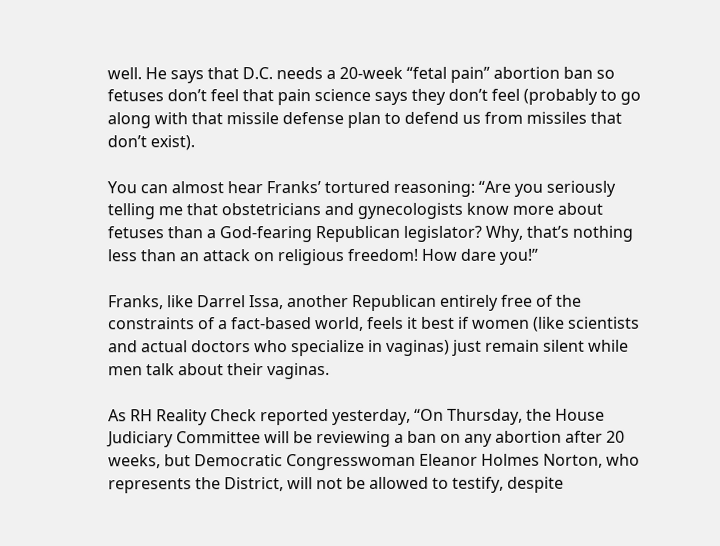well. He says that D.C. needs a 20-week “fetal pain” abortion ban so fetuses don’t feel that pain science says they don’t feel (probably to go along with that missile defense plan to defend us from missiles that don’t exist).

You can almost hear Franks’ tortured reasoning: “Are you seriously telling me that obstetricians and gynecologists know more about fetuses than a God-fearing Republican legislator? Why, that’s nothing less than an attack on religious freedom! How dare you!”

Franks, like Darrel Issa, another Republican entirely free of the constraints of a fact-based world, feels it best if women (like scientists and actual doctors who specialize in vaginas) just remain silent while men talk about their vaginas.

As RH Reality Check reported yesterday, “On Thursday, the House Judiciary Committee will be reviewing a ban on any abortion after 20 weeks, but Democratic Congresswoman Eleanor Holmes Norton, who represents the District, will not be allowed to testify, despite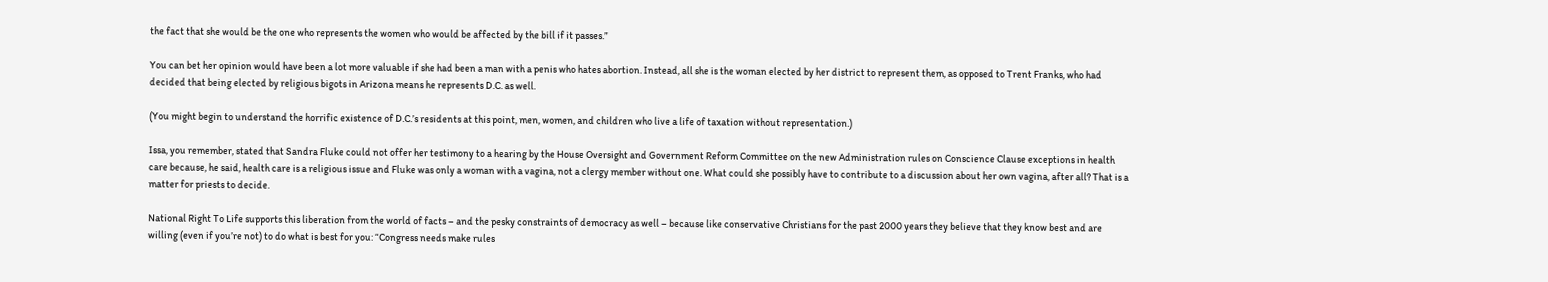the fact that she would be the one who represents the women who would be affected by the bill if it passes.”

You can bet her opinion would have been a lot more valuable if she had been a man with a penis who hates abortion. Instead, all she is the woman elected by her district to represent them, as opposed to Trent Franks, who had decided that being elected by religious bigots in Arizona means he represents D.C. as well.

(You might begin to understand the horrific existence of D.C.’s residents at this point, men, women, and children who live a life of taxation without representation.)

Issa, you remember, stated that Sandra Fluke could not offer her testimony to a hearing by the House Oversight and Government Reform Committee on the new Administration rules on Conscience Clause exceptions in health care because, he said, health care is a religious issue and Fluke was only a woman with a vagina, not a clergy member without one. What could she possibly have to contribute to a discussion about her own vagina, after all? That is a matter for priests to decide.

National Right To Life supports this liberation from the world of facts – and the pesky constraints of democracy as well – because like conservative Christians for the past 2000 years they believe that they know best and are willing (even if you’re not) to do what is best for you: “Congress needs make rules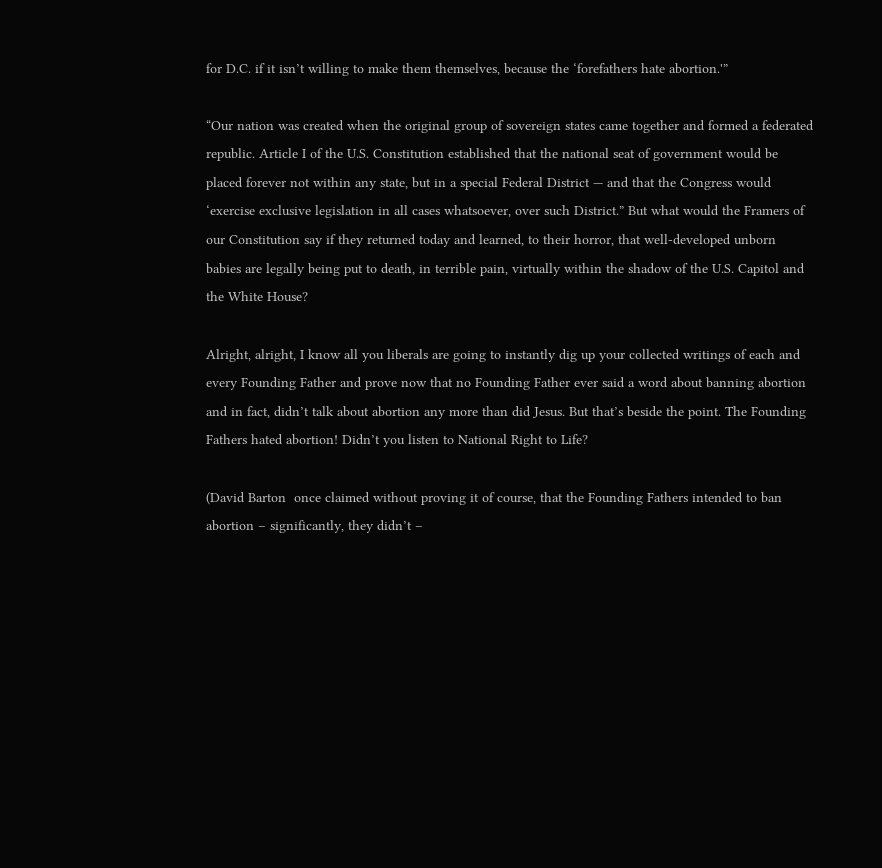for D.C. if it isn’t willing to make them themselves, because the ‘forefathers hate abortion.'”

“Our nation was created when the original group of sovereign states came together and formed a federated republic. Article I of the U.S. Constitution established that the national seat of government would be placed forever not within any state, but in a special Federal District — and that the Congress would ‘exercise exclusive legislation in all cases whatsoever, over such District.” But what would the Framers of our Constitution say if they returned today and learned, to their horror, that well-developed unborn babies are legally being put to death, in terrible pain, virtually within the shadow of the U.S. Capitol and the White House?

Alright, alright, I know all you liberals are going to instantly dig up your collected writings of each and every Founding Father and prove now that no Founding Father ever said a word about banning abortion and in fact, didn’t talk about abortion any more than did Jesus. But that’s beside the point. The Founding Fathers hated abortion! Didn’t you listen to National Right to Life?

(David Barton  once claimed without proving it of course, that the Founding Fathers intended to ban abortion – significantly, they didn’t –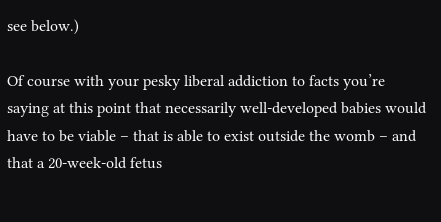see below.)

Of course with your pesky liberal addiction to facts you’re saying at this point that necessarily well-developed babies would have to be viable – that is able to exist outside the womb – and that a 20-week-old fetus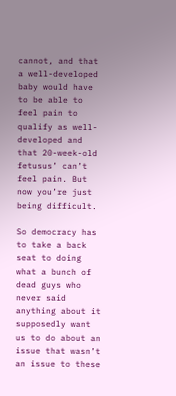cannot, and that a well-developed baby would have to be able to feel pain to qualify as well-developed and that 20-week-old fetusus’ can’t feel pain. But now you’re just being difficult.

So democracy has to take a back seat to doing what a bunch of dead guys who never said anything about it supposedly want us to do about an issue that wasn’t an issue to these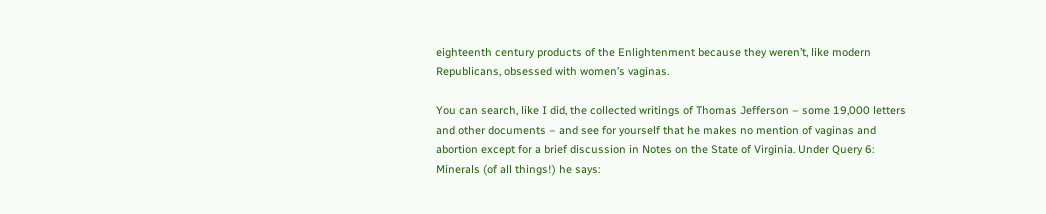eighteenth century products of the Enlightenment because they weren’t, like modern Republicans, obsessed with women’s vaginas.

You can search, like I did, the collected writings of Thomas Jefferson – some 19,000 letters and other documents – and see for yourself that he makes no mention of vaginas and abortion except for a brief discussion in Notes on the State of Virginia. Under Query 6: Minerals (of all things!) he says: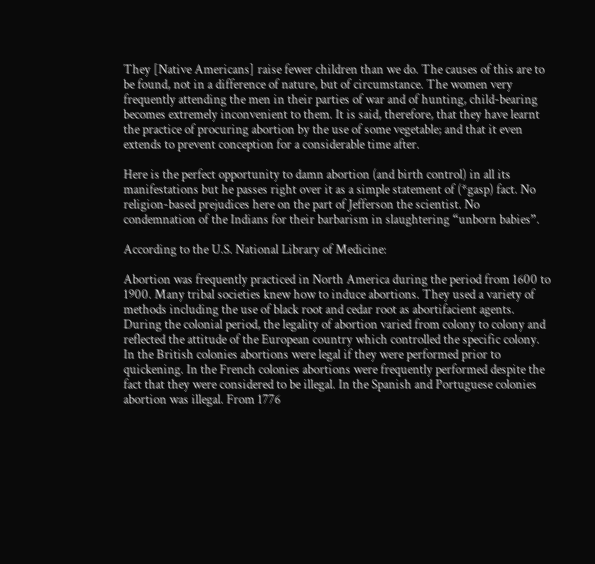They [Native Americans] raise fewer children than we do. The causes of this are to be found, not in a difference of nature, but of circumstance. The women very frequently attending the men in their parties of war and of hunting, child-bearing becomes extremely inconvenient to them. It is said, therefore, that they have learnt the practice of procuring abortion by the use of some vegetable; and that it even extends to prevent conception for a considerable time after.

Here is the perfect opportunity to damn abortion (and birth control) in all its manifestations but he passes right over it as a simple statement of (*gasp) fact. No religion-based prejudices here on the part of Jefferson the scientist. No condemnation of the Indians for their barbarism in slaughtering “unborn babies”.

According to the U.S. National Library of Medicine:

Abortion was frequently practiced in North America during the period from 1600 to 1900. Many tribal societies knew how to induce abortions. They used a variety of methods including the use of black root and cedar root as abortifacient agents. During the colonial period, the legality of abortion varied from colony to colony and reflected the attitude of the European country which controlled the specific colony. In the British colonies abortions were legal if they were performed prior to quickening. In the French colonies abortions were frequently performed despite the fact that they were considered to be illegal. In the Spanish and Portuguese colonies abortion was illegal. From 1776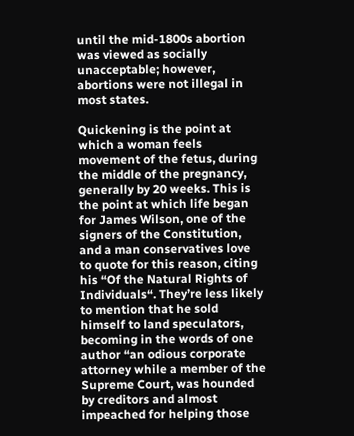until the mid-1800s abortion was viewed as socially unacceptable; however, abortions were not illegal in most states.

Quickening is the point at which a woman feels movement of the fetus, during the middle of the pregnancy, generally by 20 weeks. This is the point at which life began for James Wilson, one of the signers of the Constitution, and a man conservatives love to quote for this reason, citing his “Of the Natural Rights of Individuals“. They’re less likely to mention that he sold himself to land speculators, becoming in the words of one author “an odious corporate attorney while a member of the Supreme Court, was hounded by creditors and almost impeached for helping those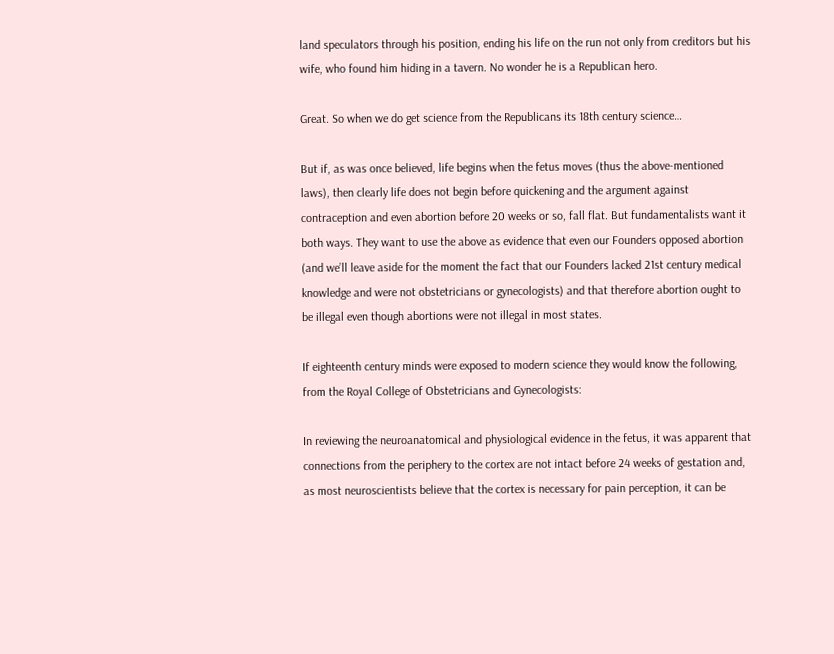land speculators through his position, ending his life on the run not only from creditors but his wife, who found him hiding in a tavern. No wonder he is a Republican hero.

Great. So when we do get science from the Republicans its 18th century science…

But if, as was once believed, life begins when the fetus moves (thus the above-mentioned laws), then clearly life does not begin before quickening and the argument against contraception and even abortion before 20 weeks or so, fall flat. But fundamentalists want it both ways. They want to use the above as evidence that even our Founders opposed abortion (and we’ll leave aside for the moment the fact that our Founders lacked 21st century medical knowledge and were not obstetricians or gynecologists) and that therefore abortion ought to be illegal even though abortions were not illegal in most states.

If eighteenth century minds were exposed to modern science they would know the following, from the Royal College of Obstetricians and Gynecologists:

In reviewing the neuroanatomical and physiological evidence in the fetus, it was apparent that connections from the periphery to the cortex are not intact before 24 weeks of gestation and, as most neuroscientists believe that the cortex is necessary for pain perception, it can be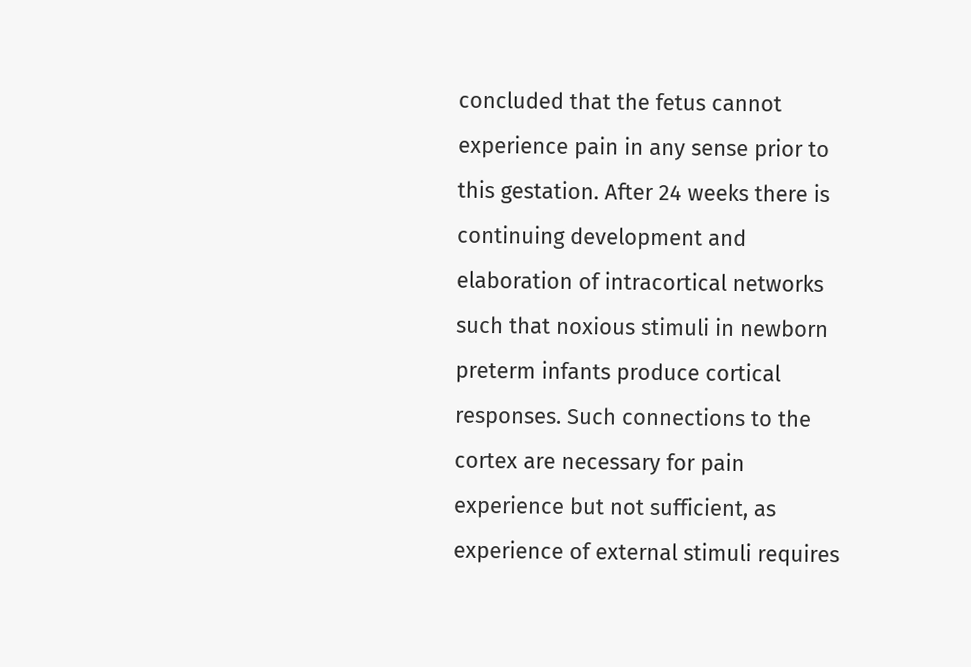concluded that the fetus cannot experience pain in any sense prior to this gestation. After 24 weeks there is continuing development and elaboration of intracortical networks such that noxious stimuli in newborn preterm infants produce cortical responses. Such connections to the cortex are necessary for pain experience but not sufficient, as experience of external stimuli requires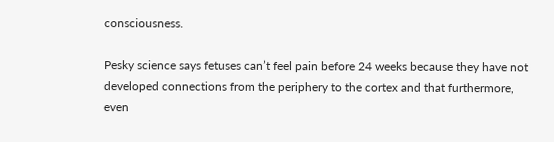consciousness.

Pesky science says fetuses can’t feel pain before 24 weeks because they have not developed connections from the periphery to the cortex and that furthermore, even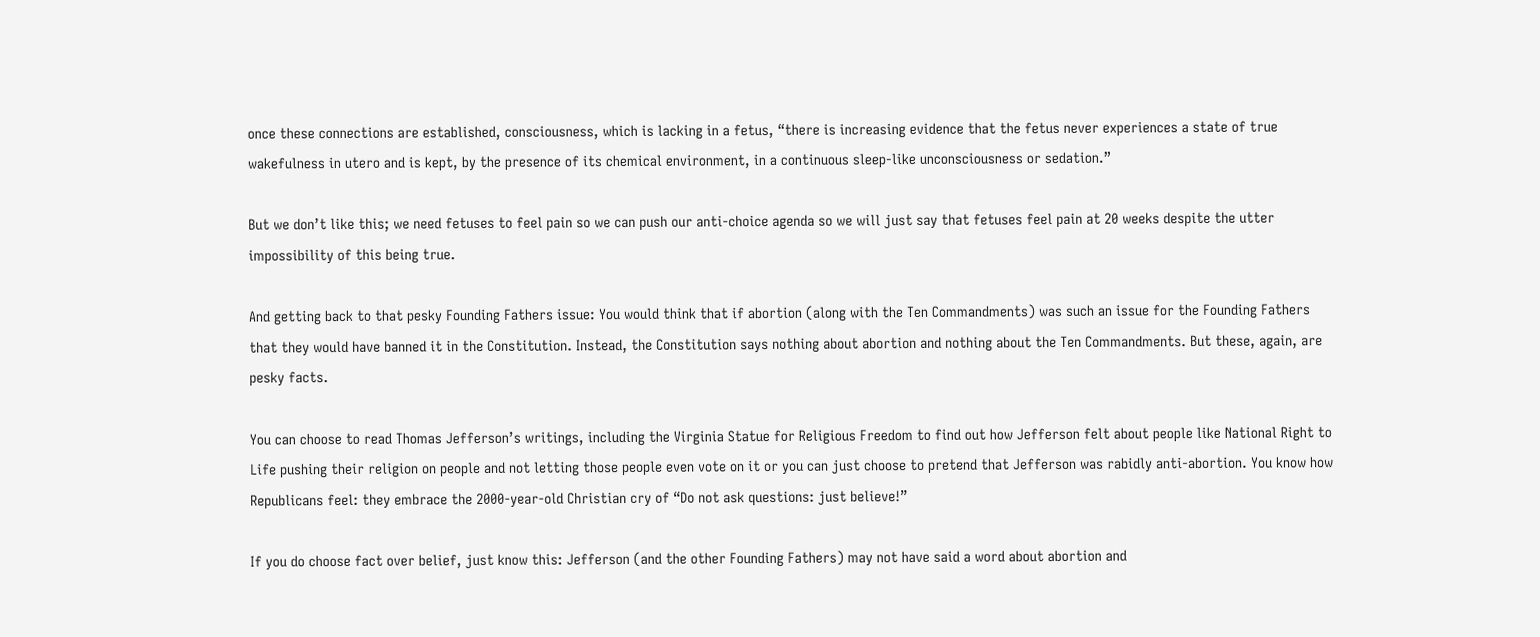once these connections are established, consciousness, which is lacking in a fetus, “there is increasing evidence that the fetus never experiences a state of true wakefulness in utero and is kept, by the presence of its chemical environment, in a continuous sleep-like unconsciousness or sedation.”

But we don’t like this; we need fetuses to feel pain so we can push our anti-choice agenda so we will just say that fetuses feel pain at 20 weeks despite the utter impossibility of this being true.

And getting back to that pesky Founding Fathers issue: You would think that if abortion (along with the Ten Commandments) was such an issue for the Founding Fathers that they would have banned it in the Constitution. Instead, the Constitution says nothing about abortion and nothing about the Ten Commandments. But these, again, are pesky facts.

You can choose to read Thomas Jefferson’s writings, including the Virginia Statue for Religious Freedom to find out how Jefferson felt about people like National Right to Life pushing their religion on people and not letting those people even vote on it or you can just choose to pretend that Jefferson was rabidly anti-abortion. You know how Republicans feel: they embrace the 2000-year-old Christian cry of “Do not ask questions: just believe!”

If you do choose fact over belief, just know this: Jefferson (and the other Founding Fathers) may not have said a word about abortion and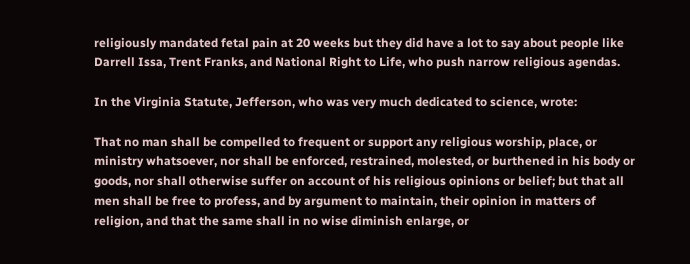religiously mandated fetal pain at 20 weeks but they did have a lot to say about people like Darrell Issa, Trent Franks, and National Right to Life, who push narrow religious agendas.

In the Virginia Statute, Jefferson, who was very much dedicated to science, wrote:

That no man shall be compelled to frequent or support any religious worship, place, or ministry whatsoever, nor shall be enforced, restrained, molested, or burthened in his body or goods, nor shall otherwise suffer on account of his religious opinions or belief; but that all men shall be free to profess, and by argument to maintain, their opinion in matters of religion, and that the same shall in no wise diminish enlarge, or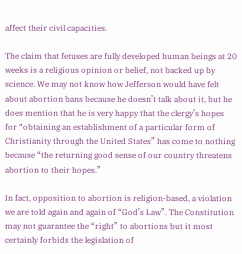affect their civil capacities.

The claim that fetuses are fully developed human beings at 20 weeks is a religious opinion or belief, not backed up by science. We may not know how Jefferson would have felt about abortion bans because he doesn’t talk about it, but he does mention that he is very happy that the clergy’s hopes for “obtaining an establishment of a particular form of Christianity through the United States” has come to nothing because “the returning good sense of our country threatens abortion to their hopes.”

In fact, opposition to abortion is religion-based, a violation we are told again and again of “God’s Law”. The Constitution may not guarantee the “right” to abortions but it most certainly forbids the legislation of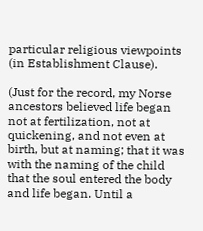particular religious viewpoints (in Establishment Clause).

(Just for the record, my Norse ancestors believed life began not at fertilization, not at quickening, and not even at birth, but at naming; that it was with the naming of the child that the soul entered the body and life began. Until a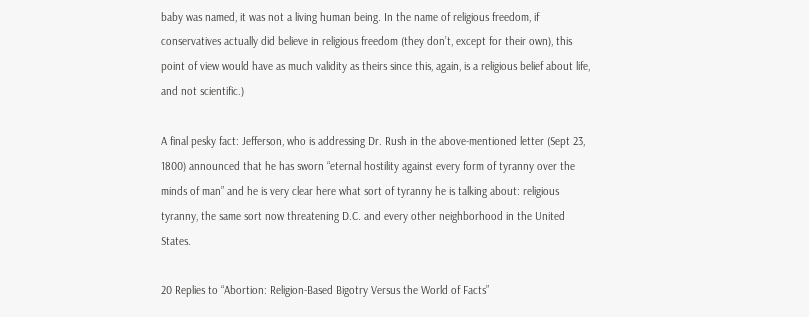baby was named, it was not a living human being. In the name of religious freedom, if conservatives actually did believe in religious freedom (they don’t, except for their own), this point of view would have as much validity as theirs since this, again, is a religious belief about life, and not scientific.)

A final pesky fact: Jefferson, who is addressing Dr. Rush in the above-mentioned letter (Sept 23, 1800) announced that he has sworn “eternal hostility against every form of tyranny over the minds of man” and he is very clear here what sort of tyranny he is talking about: religious tyranny, the same sort now threatening D.C. and every other neighborhood in the United States.

20 Replies to “Abortion: Religion-Based Bigotry Versus the World of Facts”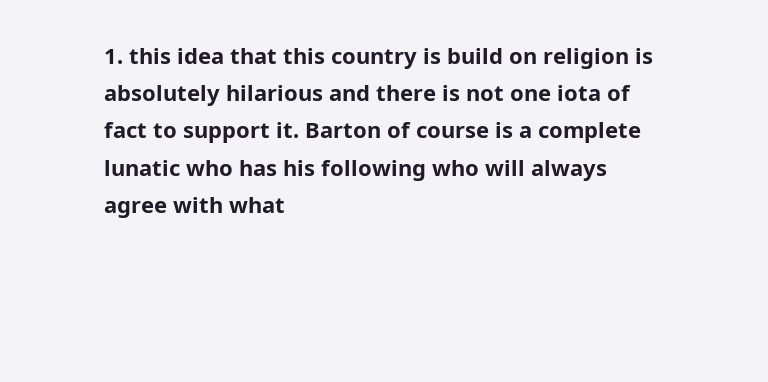1. this idea that this country is build on religion is absolutely hilarious and there is not one iota of fact to support it. Barton of course is a complete lunatic who has his following who will always agree with what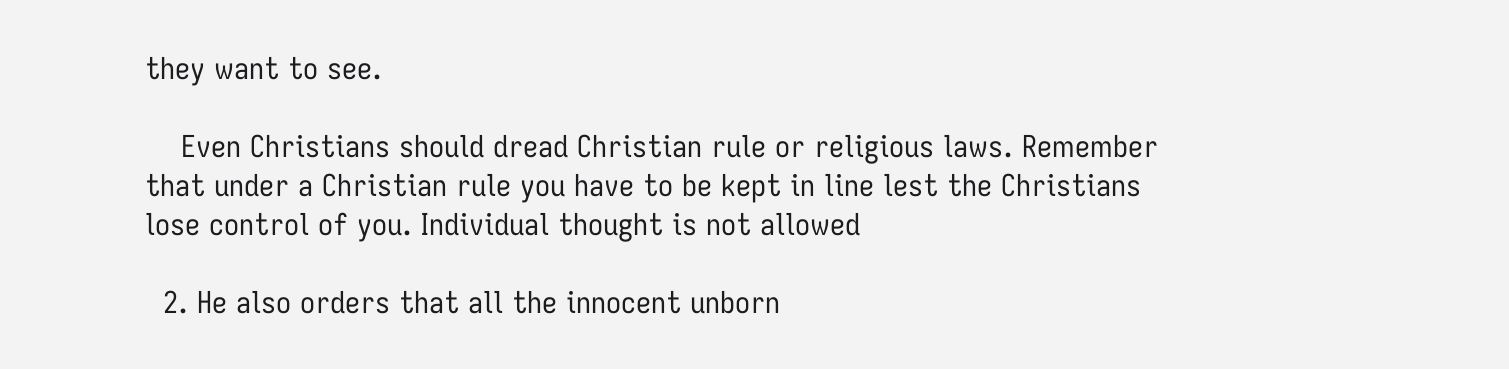they want to see.

    Even Christians should dread Christian rule or religious laws. Remember that under a Christian rule you have to be kept in line lest the Christians lose control of you. Individual thought is not allowed

  2. He also orders that all the innocent unborn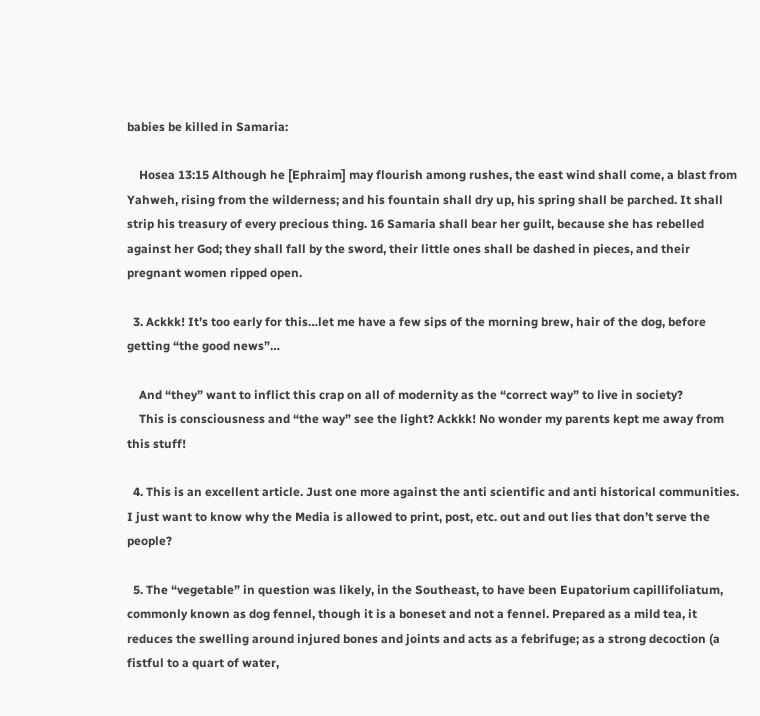babies be killed in Samaria:

    Hosea 13:15 Although he [Ephraim] may flourish among rushes, the east wind shall come, a blast from Yahweh, rising from the wilderness; and his fountain shall dry up, his spring shall be parched. It shall strip his treasury of every precious thing. 16 Samaria shall bear her guilt, because she has rebelled against her God; they shall fall by the sword, their little ones shall be dashed in pieces, and their pregnant women ripped open.

  3. Ackkk! It’s too early for this…let me have a few sips of the morning brew, hair of the dog, before getting “the good news”…

    And “they” want to inflict this crap on all of modernity as the “correct way” to live in society?
    This is consciousness and “the way” see the light? Ackkk! No wonder my parents kept me away from this stuff!

  4. This is an excellent article. Just one more against the anti scientific and anti historical communities. I just want to know why the Media is allowed to print, post, etc. out and out lies that don’t serve the people?

  5. The “vegetable” in question was likely, in the Southeast, to have been Eupatorium capillifoliatum, commonly known as dog fennel, though it is a boneset and not a fennel. Prepared as a mild tea, it reduces the swelling around injured bones and joints and acts as a febrifuge; as a strong decoction (a fistful to a quart of water,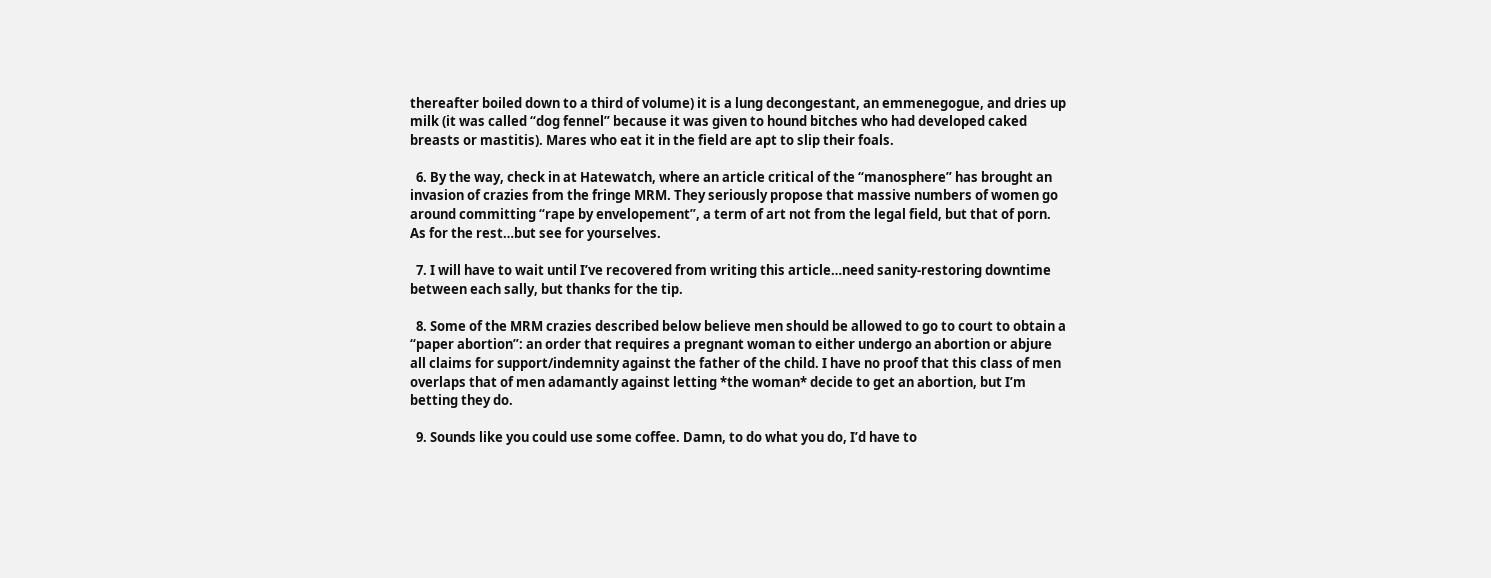thereafter boiled down to a third of volume) it is a lung decongestant, an emmenegogue, and dries up milk (it was called “dog fennel” because it was given to hound bitches who had developed caked breasts or mastitis). Mares who eat it in the field are apt to slip their foals.

  6. By the way, check in at Hatewatch, where an article critical of the “manosphere” has brought an invasion of crazies from the fringe MRM. They seriously propose that massive numbers of women go around committing “rape by envelopement”, a term of art not from the legal field, but that of porn. As for the rest…but see for yourselves.

  7. I will have to wait until I’ve recovered from writing this article…need sanity-restoring downtime between each sally, but thanks for the tip.

  8. Some of the MRM crazies described below believe men should be allowed to go to court to obtain a “paper abortion”: an order that requires a pregnant woman to either undergo an abortion or abjure all claims for support/indemnity against the father of the child. I have no proof that this class of men overlaps that of men adamantly against letting *the woman* decide to get an abortion, but I’m betting they do.

  9. Sounds like you could use some coffee. Damn, to do what you do, I’d have to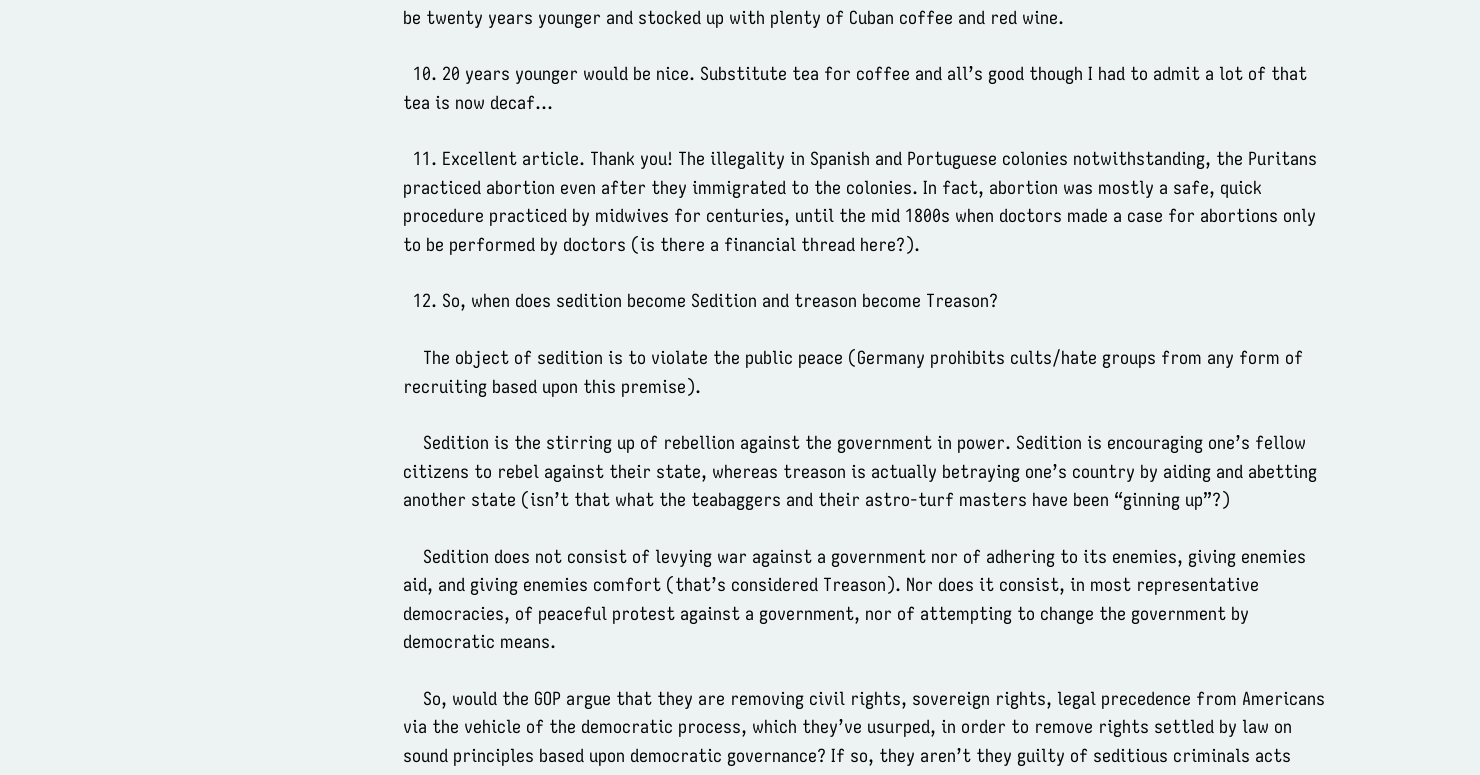be twenty years younger and stocked up with plenty of Cuban coffee and red wine.

  10. 20 years younger would be nice. Substitute tea for coffee and all’s good though I had to admit a lot of that tea is now decaf…

  11. Excellent article. Thank you! The illegality in Spanish and Portuguese colonies notwithstanding, the Puritans practiced abortion even after they immigrated to the colonies. In fact, abortion was mostly a safe, quick procedure practiced by midwives for centuries, until the mid 1800s when doctors made a case for abortions only to be performed by doctors (is there a financial thread here?).

  12. So, when does sedition become Sedition and treason become Treason?

    The object of sedition is to violate the public peace (Germany prohibits cults/hate groups from any form of recruiting based upon this premise).

    Sedition is the stirring up of rebellion against the government in power. Sedition is encouraging one’s fellow citizens to rebel against their state, whereas treason is actually betraying one’s country by aiding and abetting another state (isn’t that what the teabaggers and their astro-turf masters have been “ginning up”?)

    Sedition does not consist of levying war against a government nor of adhering to its enemies, giving enemies aid, and giving enemies comfort (that’s considered Treason). Nor does it consist, in most representative democracies, of peaceful protest against a government, nor of attempting to change the government by democratic means.

    So, would the GOP argue that they are removing civil rights, sovereign rights, legal precedence from Americans via the vehicle of the democratic process, which they’ve usurped, in order to remove rights settled by law on sound principles based upon democratic governance? If so, they aren’t they guilty of seditious criminals acts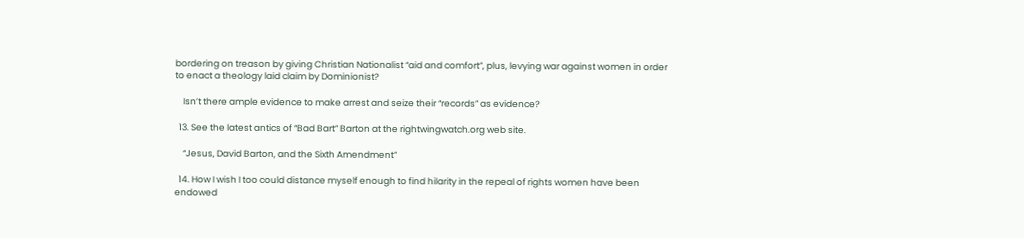bordering on treason by giving Christian Nationalist “aid and comfort”, plus, levying war against women in order to enact a theology laid claim by Dominionist?

    Isn’t there ample evidence to make arrest and seize their “records” as evidence?

  13. See the latest antics of “Bad Bart” Barton at the rightwingwatch.org web site.

    “Jesus, David Barton, and the Sixth Amendment”

  14. How I wish I too could distance myself enough to find hilarity in the repeal of rights women have been endowed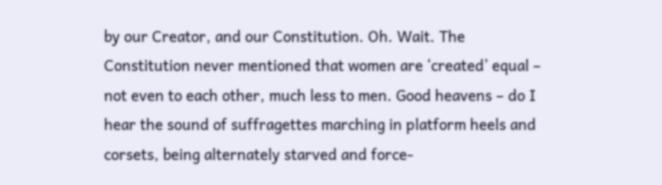by our Creator, and our Constitution. Oh. Wait. The Constitution never mentioned that women are ‘created’ equal – not even to each other, much less to men. Good heavens – do I hear the sound of suffragettes marching in platform heels and corsets, being alternately starved and force-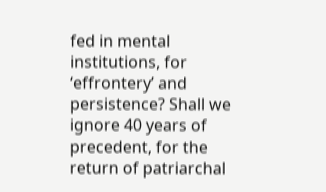fed in mental institutions, for ‘effrontery’ and persistence? Shall we ignore 40 years of precedent, for the return of patriarchal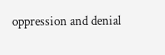oppression and denial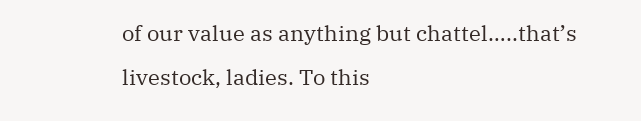of our value as anything but chattel…..that’s livestock, ladies. To this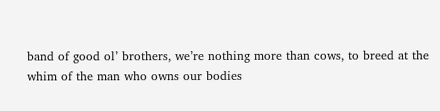band of good ol’ brothers, we’re nothing more than cows, to breed at the whim of the man who owns our bodies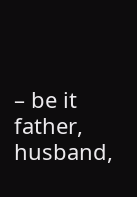– be it father, husband,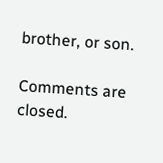brother, or son.

Comments are closed.